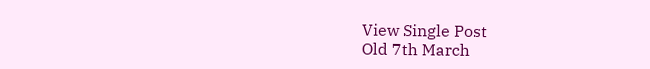View Single Post
Old 7th March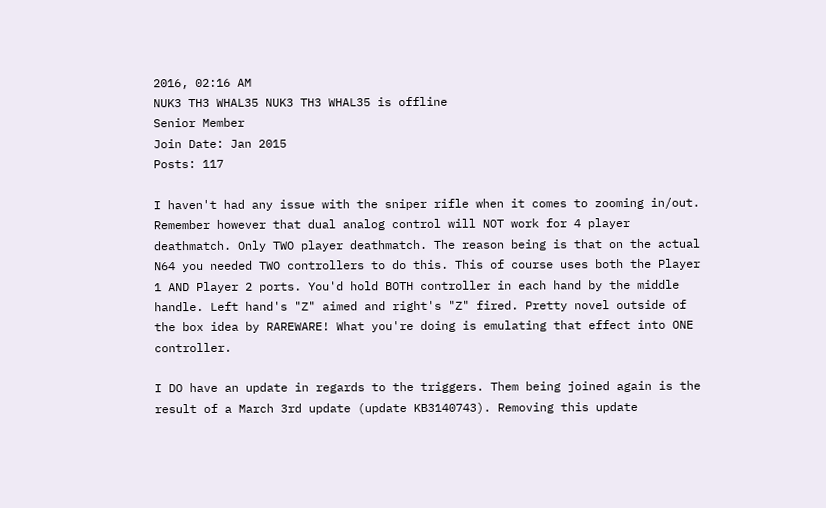2016, 02:16 AM
NUK3 TH3 WHAL35 NUK3 TH3 WHAL35 is offline
Senior Member
Join Date: Jan 2015
Posts: 117

I haven't had any issue with the sniper rifle when it comes to zooming in/out. Remember however that dual analog control will NOT work for 4 player deathmatch. Only TWO player deathmatch. The reason being is that on the actual N64 you needed TWO controllers to do this. This of course uses both the Player 1 AND Player 2 ports. You'd hold BOTH controller in each hand by the middle handle. Left hand's "Z" aimed and right's "Z" fired. Pretty novel outside of the box idea by RAREWARE! What you're doing is emulating that effect into ONE controller.

I DO have an update in regards to the triggers. Them being joined again is the result of a March 3rd update (update KB3140743). Removing this update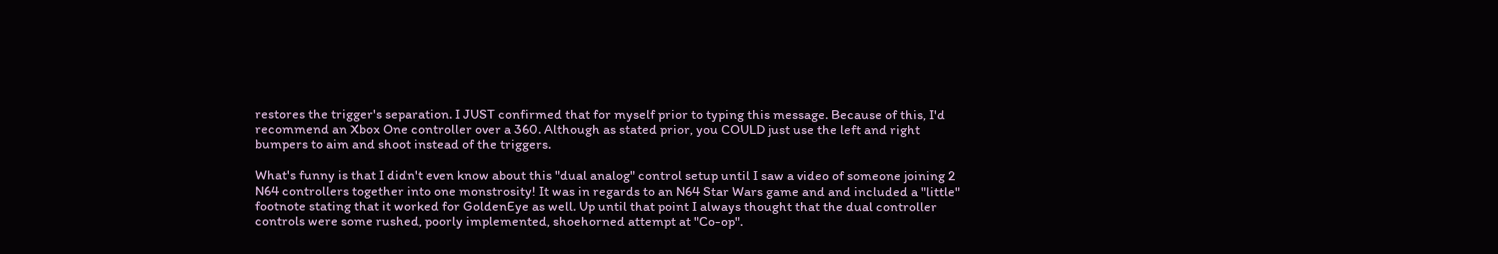restores the trigger's separation. I JUST confirmed that for myself prior to typing this message. Because of this, I'd recommend an Xbox One controller over a 360. Although as stated prior, you COULD just use the left and right bumpers to aim and shoot instead of the triggers.

What's funny is that I didn't even know about this "dual analog" control setup until I saw a video of someone joining 2 N64 controllers together into one monstrosity! It was in regards to an N64 Star Wars game and and included a "little" footnote stating that it worked for GoldenEye as well. Up until that point I always thought that the dual controller controls were some rushed, poorly implemented, shoehorned attempt at "Co-op".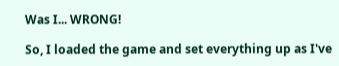Was I... WRONG!

So, I loaded the game and set everything up as I've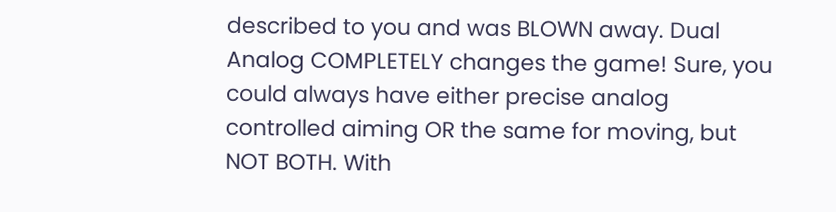described to you and was BLOWN away. Dual Analog COMPLETELY changes the game! Sure, you could always have either precise analog controlled aiming OR the same for moving, but NOT BOTH. With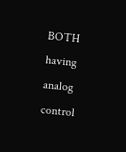BOTH having analog control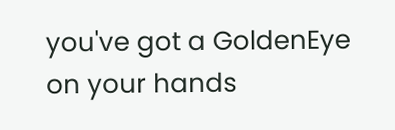you've got a GoldenEye on your hands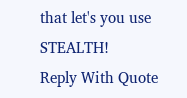that let's you use STEALTH!
Reply With Quote